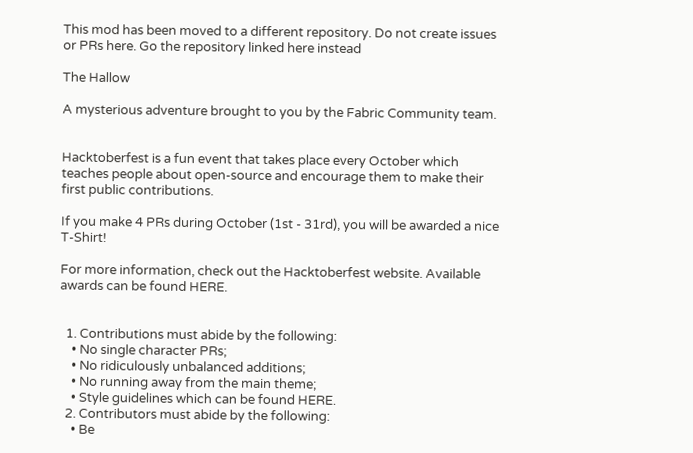This mod has been moved to a different repository. Do not create issues or PRs here. Go the repository linked here instead

The Hallow

A mysterious adventure brought to you by the Fabric Community team.


Hacktoberfest is a fun event that takes place every October which teaches people about open-source and encourage them to make their first public contributions.

If you make 4 PRs during October (1st - 31rd), you will be awarded a nice T-Shirt!

For more information, check out the Hacktoberfest website. Available awards can be found HERE.


  1. Contributions must abide by the following:
    • No single character PRs;
    • No ridiculously unbalanced additions;
    • No running away from the main theme;
    • Style guidelines which can be found HERE.
  2. Contributors must abide by the following:
    • Be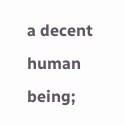a decent human being;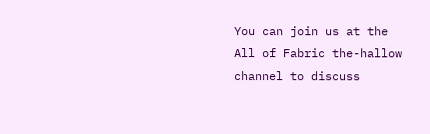You can join us at the All of Fabric the-hallow channel to discuss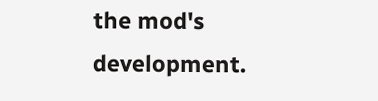the mod's development.